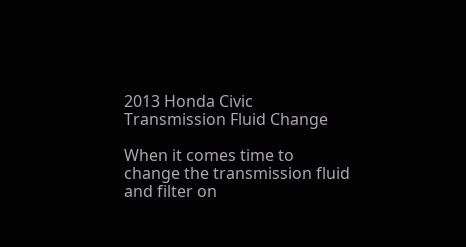2013 Honda Civic Transmission Fluid Change

When it comes time to change the transmission fluid and filter on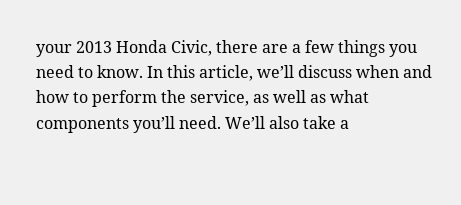your 2013 Honda Civic, there are a few things you need to know. In this article, we’ll discuss when and how to perform the service, as well as what components you’ll need. We’ll also take a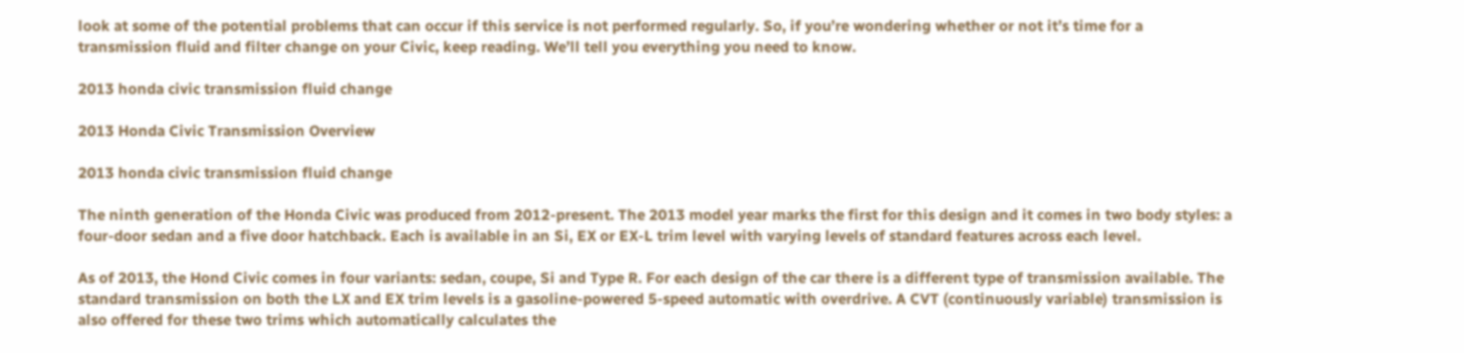look at some of the potential problems that can occur if this service is not performed regularly. So, if you’re wondering whether or not it’s time for a transmission fluid and filter change on your Civic, keep reading. We’ll tell you everything you need to know.

2013 honda civic transmission fluid change

2013 Honda Civic Transmission Overview

2013 honda civic transmission fluid change

The ninth generation of the Honda Civic was produced from 2012-present. The 2013 model year marks the first for this design and it comes in two body styles: a four-door sedan and a five door hatchback. Each is available in an Si, EX or EX-L trim level with varying levels of standard features across each level.

As of 2013, the Hond Civic comes in four variants: sedan, coupe, Si and Type R. For each design of the car there is a different type of transmission available. The standard transmission on both the LX and EX trim levels is a gasoline-powered 5-speed automatic with overdrive. A CVT (continuously variable) transmission is also offered for these two trims which automatically calculates the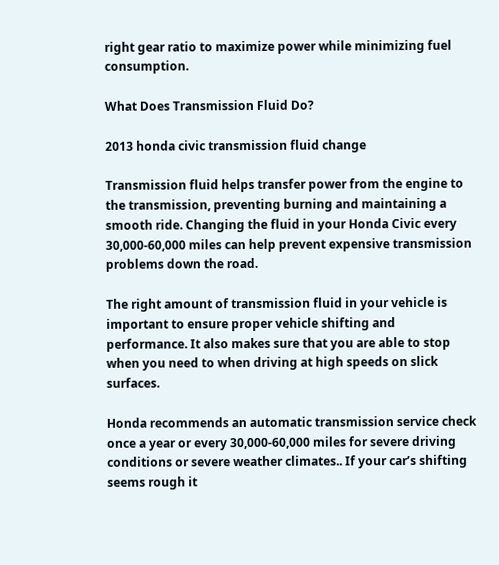right gear ratio to maximize power while minimizing fuel consumption.

What Does Transmission Fluid Do?

2013 honda civic transmission fluid change

Transmission fluid helps transfer power from the engine to the transmission, preventing burning and maintaining a smooth ride. Changing the fluid in your Honda Civic every 30,000-60,000 miles can help prevent expensive transmission problems down the road.

The right amount of transmission fluid in your vehicle is important to ensure proper vehicle shifting and performance. It also makes sure that you are able to stop when you need to when driving at high speeds on slick surfaces.

Honda recommends an automatic transmission service check once a year or every 30,000-60,000 miles for severe driving conditions or severe weather climates.. If your car’s shifting seems rough it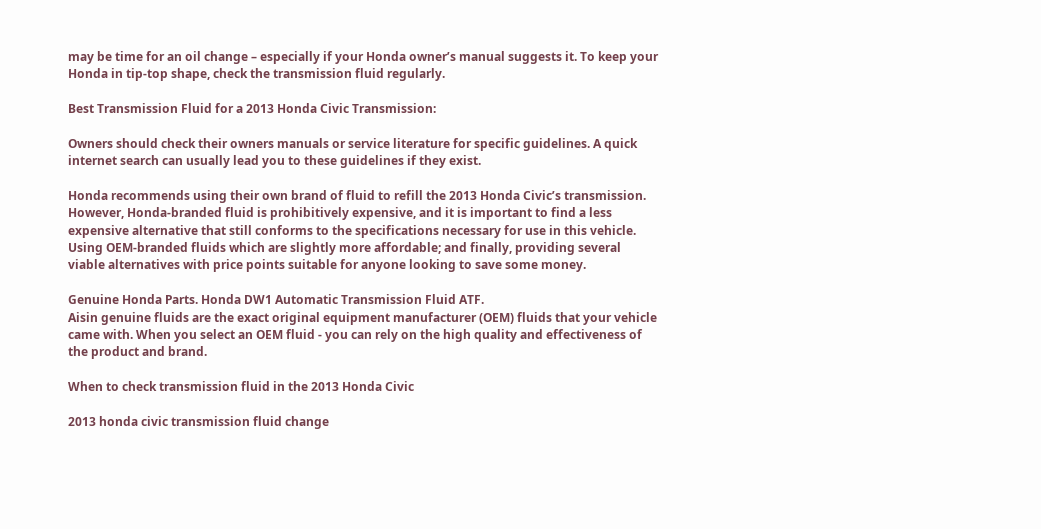may be time for an oil change – especially if your Honda owner’s manual suggests it. To keep your Honda in tip-top shape, check the transmission fluid regularly.

Best Transmission Fluid for a 2013 Honda Civic Transmission:

Owners should check their owners manuals or service literature for specific guidelines. A quick internet search can usually lead you to these guidelines if they exist.

Honda recommends using their own brand of fluid to refill the 2013 Honda Civic’s transmission. However, Honda-branded fluid is prohibitively expensive, and it is important to find a less expensive alternative that still conforms to the specifications necessary for use in this vehicle. Using OEM-branded fluids which are slightly more affordable; and finally, providing several viable alternatives with price points suitable for anyone looking to save some money.

Genuine Honda Parts. Honda DW1 Automatic Transmission Fluid ATF.
Aisin genuine fluids are the exact original equipment manufacturer (OEM) fluids that your vehicle came with. When you select an OEM fluid - you can rely on the high quality and effectiveness of the product and brand.

When to check transmission fluid in the 2013 Honda Civic

2013 honda civic transmission fluid change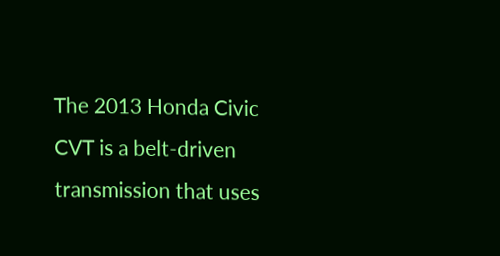The 2013 Honda Civic CVT is a belt-driven transmission that uses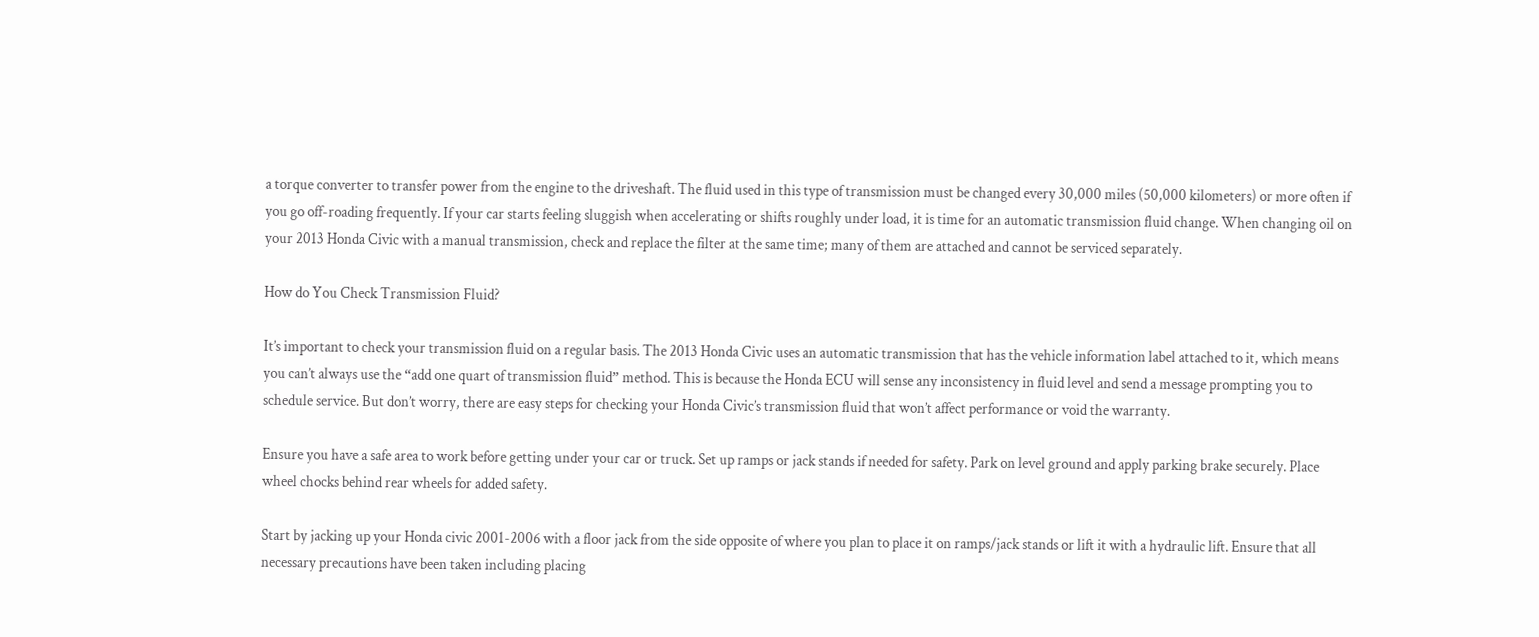a torque converter to transfer power from the engine to the driveshaft. The fluid used in this type of transmission must be changed every 30,000 miles (50,000 kilometers) or more often if you go off-roading frequently. If your car starts feeling sluggish when accelerating or shifts roughly under load, it is time for an automatic transmission fluid change. When changing oil on your 2013 Honda Civic with a manual transmission, check and replace the filter at the same time; many of them are attached and cannot be serviced separately.

How do You Check Transmission Fluid?

It’s important to check your transmission fluid on a regular basis. The 2013 Honda Civic uses an automatic transmission that has the vehicle information label attached to it, which means you can’t always use the “add one quart of transmission fluid” method. This is because the Honda ECU will sense any inconsistency in fluid level and send a message prompting you to schedule service. But don’t worry, there are easy steps for checking your Honda Civic’s transmission fluid that won’t affect performance or void the warranty.

Ensure you have a safe area to work before getting under your car or truck. Set up ramps or jack stands if needed for safety. Park on level ground and apply parking brake securely. Place wheel chocks behind rear wheels for added safety.

Start by jacking up your Honda civic 2001-2006 with a floor jack from the side opposite of where you plan to place it on ramps/jack stands or lift it with a hydraulic lift. Ensure that all necessary precautions have been taken including placing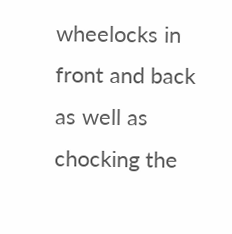wheelocks in front and back as well as chocking the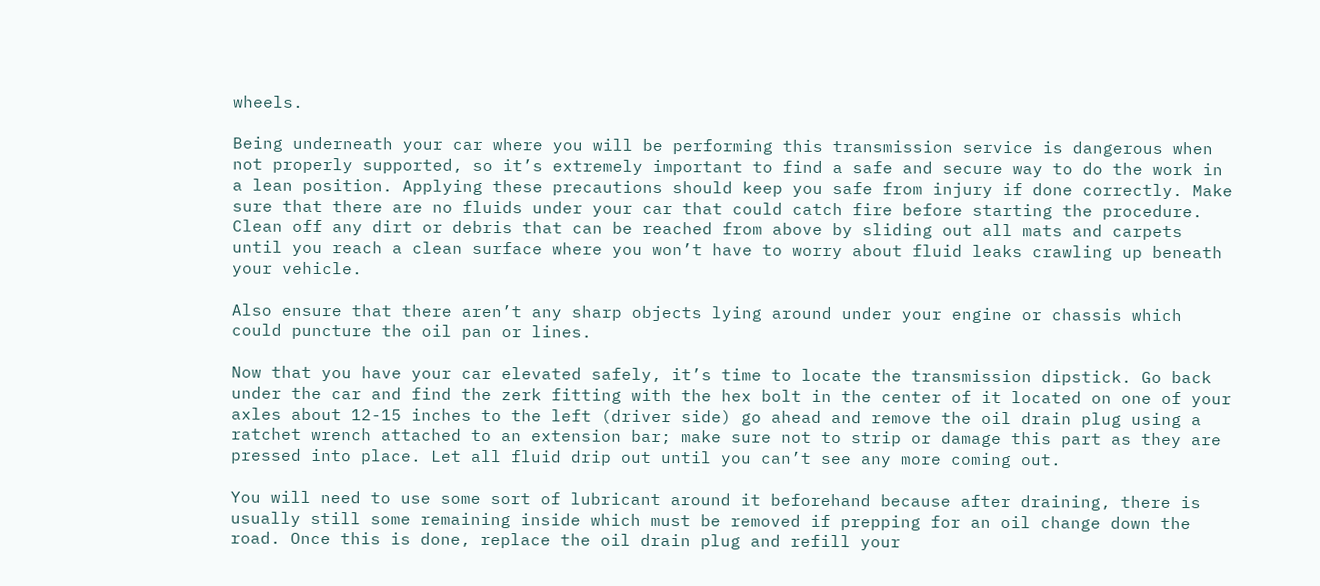wheels.

Being underneath your car where you will be performing this transmission service is dangerous when not properly supported, so it’s extremely important to find a safe and secure way to do the work in a lean position. Applying these precautions should keep you safe from injury if done correctly. Make sure that there are no fluids under your car that could catch fire before starting the procedure. Clean off any dirt or debris that can be reached from above by sliding out all mats and carpets until you reach a clean surface where you won’t have to worry about fluid leaks crawling up beneath your vehicle.

Also ensure that there aren’t any sharp objects lying around under your engine or chassis which could puncture the oil pan or lines.

Now that you have your car elevated safely, it’s time to locate the transmission dipstick. Go back under the car and find the zerk fitting with the hex bolt in the center of it located on one of your axles about 12-15 inches to the left (driver side) go ahead and remove the oil drain plug using a ratchet wrench attached to an extension bar; make sure not to strip or damage this part as they are pressed into place. Let all fluid drip out until you can’t see any more coming out.

You will need to use some sort of lubricant around it beforehand because after draining, there is usually still some remaining inside which must be removed if prepping for an oil change down the road. Once this is done, replace the oil drain plug and refill your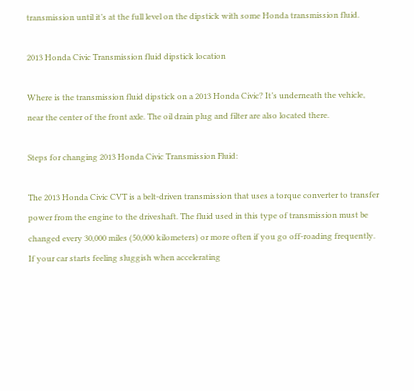transmission until it’s at the full level on the dipstick with some Honda transmission fluid.

2013 Honda Civic Transmission fluid dipstick location

Where is the transmission fluid dipstick on a 2013 Honda Civic? It’s underneath the vehicle, near the center of the front axle. The oil drain plug and filter are also located there.

Steps for changing 2013 Honda Civic Transmission Fluid:

The 2013 Honda Civic CVT is a belt-driven transmission that uses a torque converter to transfer power from the engine to the driveshaft. The fluid used in this type of transmission must be changed every 30,000 miles (50,000 kilometers) or more often if you go off-roading frequently. If your car starts feeling sluggish when accelerating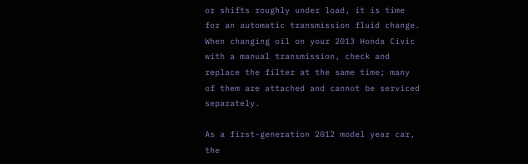or shifts roughly under load, it is time for an automatic transmission fluid change. When changing oil on your 2013 Honda Civic with a manual transmission, check and replace the filter at the same time; many of them are attached and cannot be serviced separately.

As a first-generation 2012 model year car, the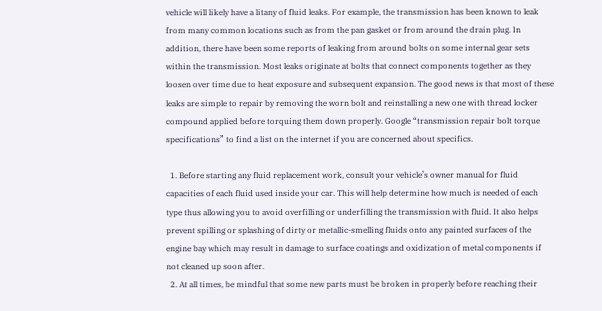vehicle will likely have a litany of fluid leaks. For example, the transmission has been known to leak from many common locations such as from the pan gasket or from around the drain plug. In addition, there have been some reports of leaking from around bolts on some internal gear sets within the transmission. Most leaks originate at bolts that connect components together as they loosen over time due to heat exposure and subsequent expansion. The good news is that most of these leaks are simple to repair by removing the worn bolt and reinstalling a new one with thread locker compound applied before torquing them down properly. Google “transmission repair bolt torque specifications” to find a list on the internet if you are concerned about specifics.

  1. Before starting any fluid replacement work, consult your vehicle’s owner manual for fluid capacities of each fluid used inside your car. This will help determine how much is needed of each type thus allowing you to avoid overfilling or underfilling the transmission with fluid. It also helps prevent spilling or splashing of dirty or metallic-smelling fluids onto any painted surfaces of the engine bay which may result in damage to surface coatings and oxidization of metal components if not cleaned up soon after.
  2. At all times, be mindful that some new parts must be broken in properly before reaching their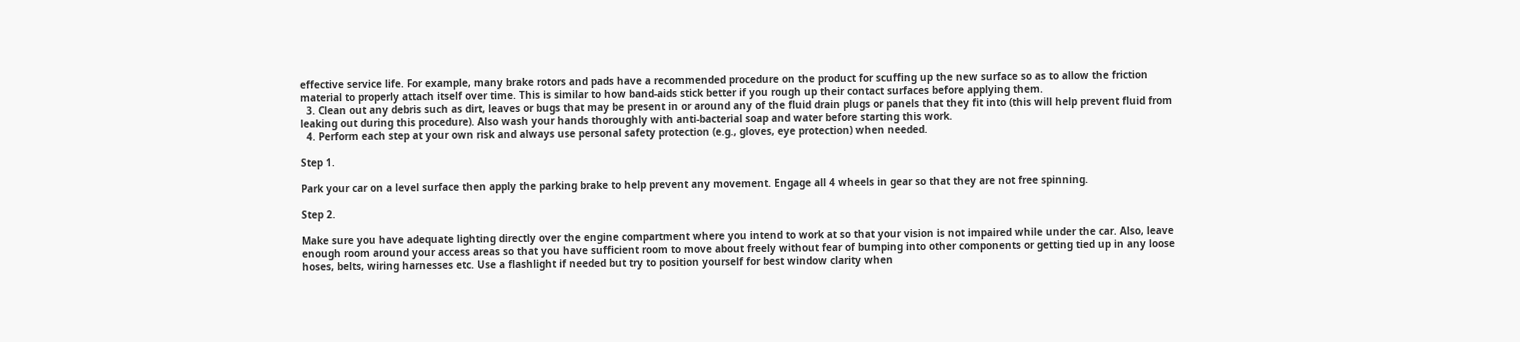effective service life. For example, many brake rotors and pads have a recommended procedure on the product for scuffing up the new surface so as to allow the friction material to properly attach itself over time. This is similar to how band-aids stick better if you rough up their contact surfaces before applying them.
  3. Clean out any debris such as dirt, leaves or bugs that may be present in or around any of the fluid drain plugs or panels that they fit into (this will help prevent fluid from leaking out during this procedure). Also wash your hands thoroughly with anti-bacterial soap and water before starting this work.
  4. Perform each step at your own risk and always use personal safety protection (e.g., gloves, eye protection) when needed.

Step 1.

Park your car on a level surface then apply the parking brake to help prevent any movement. Engage all 4 wheels in gear so that they are not free spinning.

Step 2.

Make sure you have adequate lighting directly over the engine compartment where you intend to work at so that your vision is not impaired while under the car. Also, leave enough room around your access areas so that you have sufficient room to move about freely without fear of bumping into other components or getting tied up in any loose hoses, belts, wiring harnesses etc. Use a flashlight if needed but try to position yourself for best window clarity when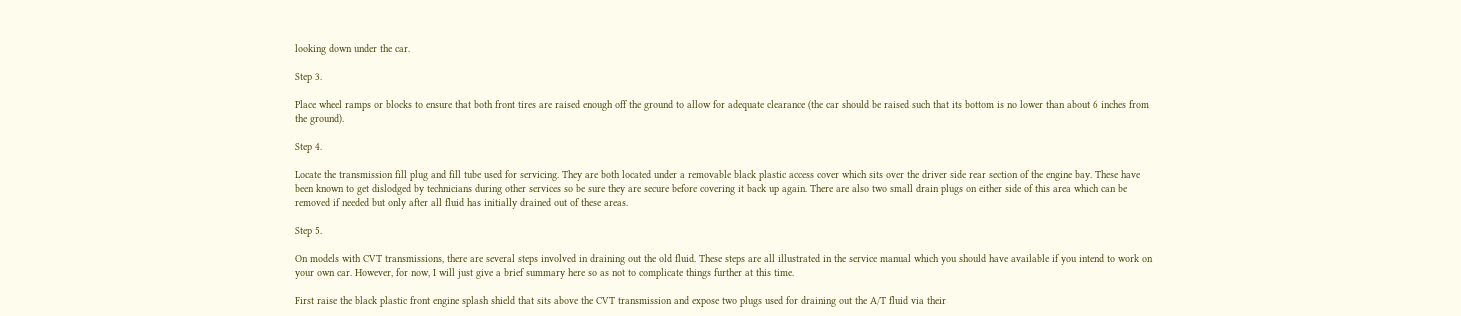looking down under the car.

Step 3.

Place wheel ramps or blocks to ensure that both front tires are raised enough off the ground to allow for adequate clearance (the car should be raised such that its bottom is no lower than about 6 inches from the ground).

Step 4.

Locate the transmission fill plug and fill tube used for servicing. They are both located under a removable black plastic access cover which sits over the driver side rear section of the engine bay. These have been known to get dislodged by technicians during other services so be sure they are secure before covering it back up again. There are also two small drain plugs on either side of this area which can be removed if needed but only after all fluid has initially drained out of these areas.

Step 5.

On models with CVT transmissions, there are several steps involved in draining out the old fluid. These steps are all illustrated in the service manual which you should have available if you intend to work on your own car. However, for now, I will just give a brief summary here so as not to complicate things further at this time.

First raise the black plastic front engine splash shield that sits above the CVT transmission and expose two plugs used for draining out the A/T fluid via their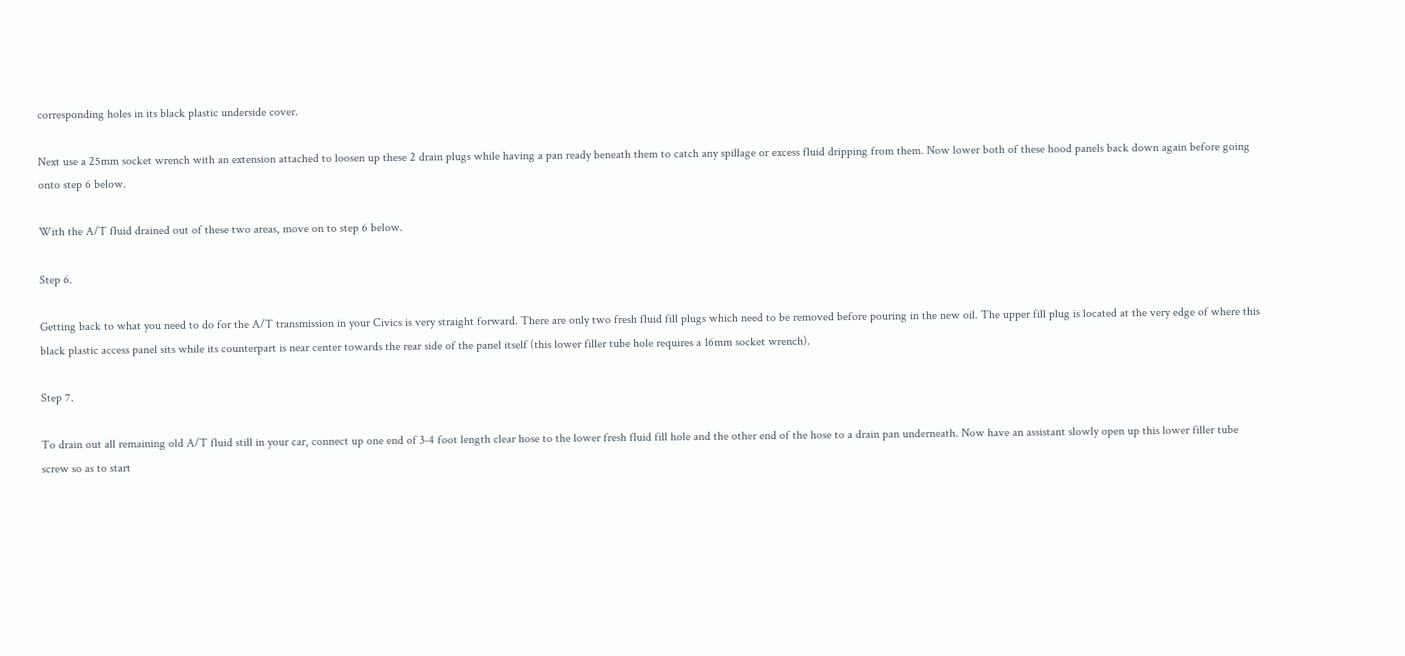corresponding holes in its black plastic underside cover.

Next use a 25mm socket wrench with an extension attached to loosen up these 2 drain plugs while having a pan ready beneath them to catch any spillage or excess fluid dripping from them. Now lower both of these hood panels back down again before going onto step 6 below.

With the A/T fluid drained out of these two areas, move on to step 6 below.

Step 6.

Getting back to what you need to do for the A/T transmission in your Civics is very straight forward. There are only two fresh fluid fill plugs which need to be removed before pouring in the new oil. The upper fill plug is located at the very edge of where this black plastic access panel sits while its counterpart is near center towards the rear side of the panel itself (this lower filler tube hole requires a 16mm socket wrench).

Step 7.

To drain out all remaining old A/T fluid still in your car, connect up one end of 3-4 foot length clear hose to the lower fresh fluid fill hole and the other end of the hose to a drain pan underneath. Now have an assistant slowly open up this lower filler tube screw so as to start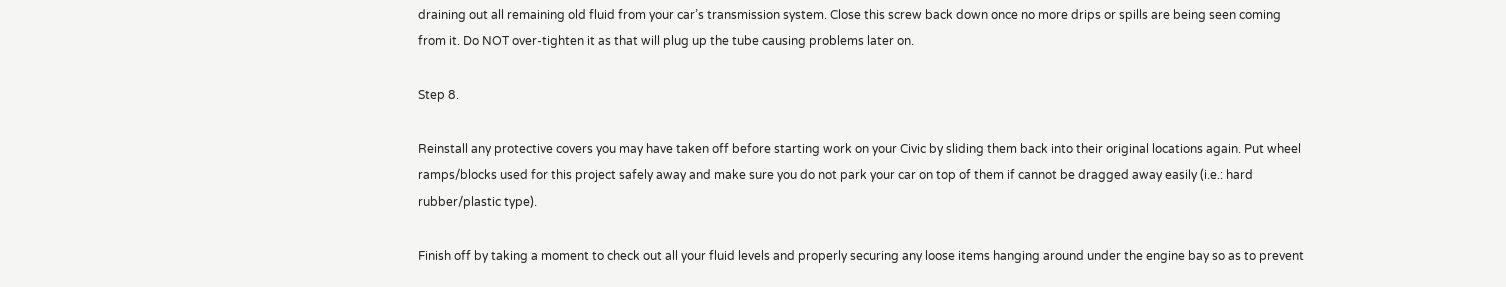draining out all remaining old fluid from your car’s transmission system. Close this screw back down once no more drips or spills are being seen coming from it. Do NOT over-tighten it as that will plug up the tube causing problems later on.

Step 8.

Reinstall any protective covers you may have taken off before starting work on your Civic by sliding them back into their original locations again. Put wheel ramps/blocks used for this project safely away and make sure you do not park your car on top of them if cannot be dragged away easily (i.e.: hard rubber/plastic type).

Finish off by taking a moment to check out all your fluid levels and properly securing any loose items hanging around under the engine bay so as to prevent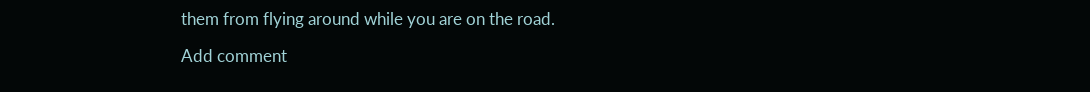them from flying around while you are on the road.

Add comment